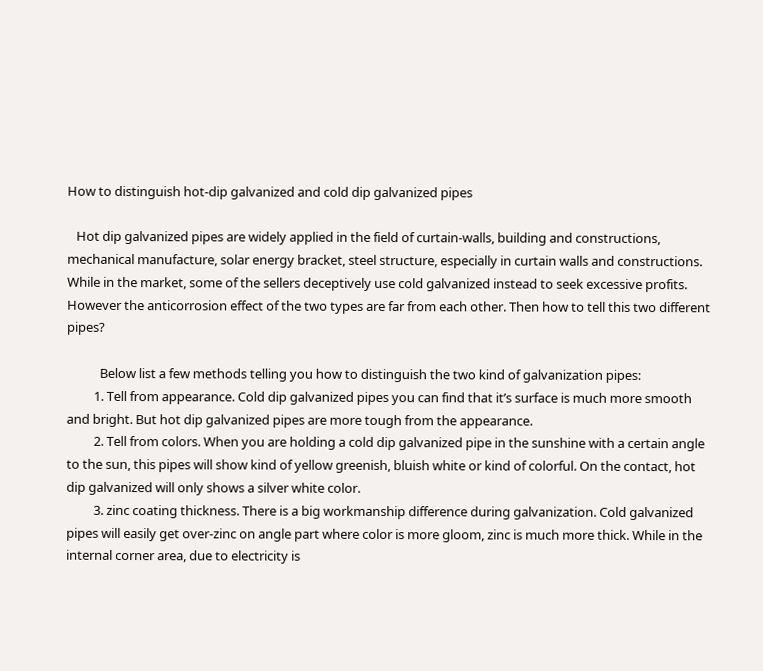How to distinguish hot-dip galvanized and cold dip galvanized pipes

   Hot dip galvanized pipes are widely applied in the field of curtain-walls, building and constructions, mechanical manufacture, solar energy bracket, steel structure, especially in curtain walls and constructions. While in the market, some of the sellers deceptively use cold galvanized instead to seek excessive profits. However the anticorrosion effect of the two types are far from each other. Then how to tell this two different pipes?

           Below list a few methods telling you how to distinguish the two kind of galvanization pipes:
         1. Tell from appearance. Cold dip galvanized pipes you can find that it’s surface is much more smooth and bright. But hot dip galvanized pipes are more tough from the appearance.
         2. Tell from colors. When you are holding a cold dip galvanized pipe in the sunshine with a certain angle to the sun, this pipes will show kind of yellow greenish, bluish white or kind of colorful. On the contact, hot dip galvanized will only shows a silver white color.
         3. zinc coating thickness. There is a big workmanship difference during galvanization. Cold galvanized pipes will easily get over-zinc on angle part where color is more gloom, zinc is much more thick. While in the internal corner area, due to electricity is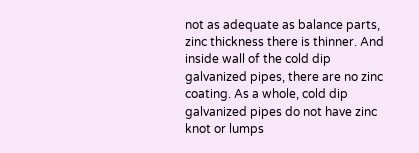not as adequate as balance parts, zinc thickness there is thinner. And inside wall of the cold dip galvanized pipes, there are no zinc coating. As a whole, cold dip galvanized pipes do not have zinc knot or lumps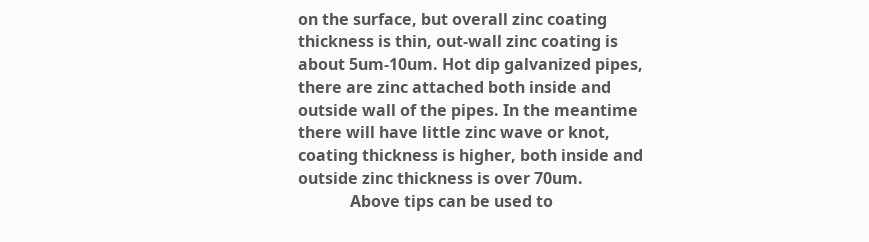on the surface, but overall zinc coating thickness is thin, out-wall zinc coating is about 5um-10um. Hot dip galvanized pipes, there are zinc attached both inside and outside wall of the pipes. In the meantime there will have little zinc wave or knot, coating thickness is higher, both inside and outside zinc thickness is over 70um.
             Above tips can be used to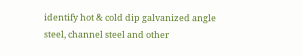identify hot & cold dip galvanized angle steel, channel steel and other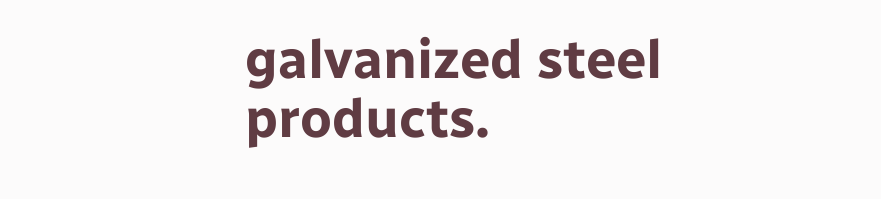galvanized steel products.